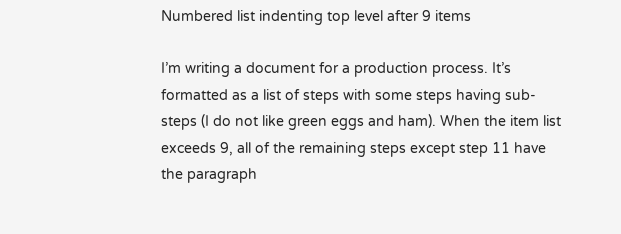Numbered list indenting top level after 9 items

I’m writing a document for a production process. It’s formatted as a list of steps with some steps having sub-steps (I do not like green eggs and ham). When the item list exceeds 9, all of the remaining steps except step 11 have the paragraph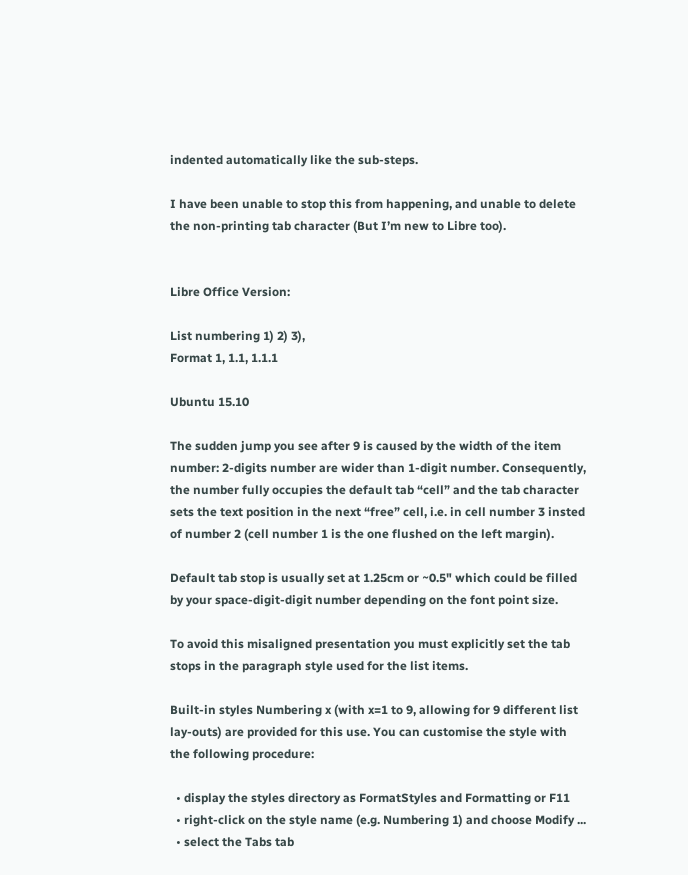indented automatically like the sub-steps.

I have been unable to stop this from happening, and unable to delete the non-printing tab character (But I’m new to Libre too).


Libre Office Version:

List numbering 1) 2) 3),
Format 1, 1.1, 1.1.1

Ubuntu 15.10

The sudden jump you see after 9 is caused by the width of the item number: 2-digits number are wider than 1-digit number. Consequently, the number fully occupies the default tab “cell” and the tab character sets the text position in the next “free” cell, i.e. in cell number 3 insted of number 2 (cell number 1 is the one flushed on the left margin).

Default tab stop is usually set at 1.25cm or ~0.5" which could be filled by your space-digit-digit number depending on the font point size.

To avoid this misaligned presentation you must explicitly set the tab stops in the paragraph style used for the list items.

Built-in styles Numbering x (with x=1 to 9, allowing for 9 different list lay-outs) are provided for this use. You can customise the style with the following procedure:

  • display the styles directory as FormatStyles and Formatting or F11
  • right-click on the style name (e.g. Numbering 1) and choose Modify ...
  • select the Tabs tab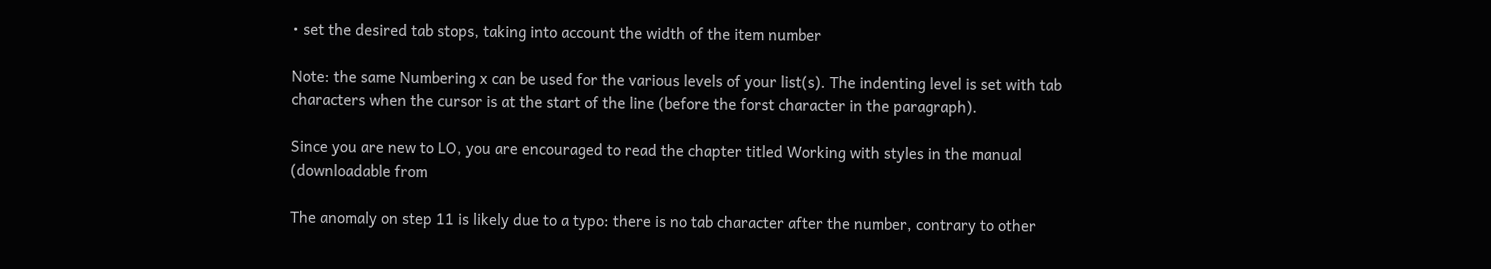• set the desired tab stops, taking into account the width of the item number

Note: the same Numbering x can be used for the various levels of your list(s). The indenting level is set with tab characters when the cursor is at the start of the line (before the forst character in the paragraph).

Since you are new to LO, you are encouraged to read the chapter titled Working with styles in the manual (downloadable from

The anomaly on step 11 is likely due to a typo: there is no tab character after the number, contrary to other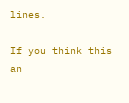lines.

If you think this an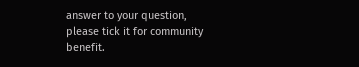answer to your question, please tick it for community benefit.